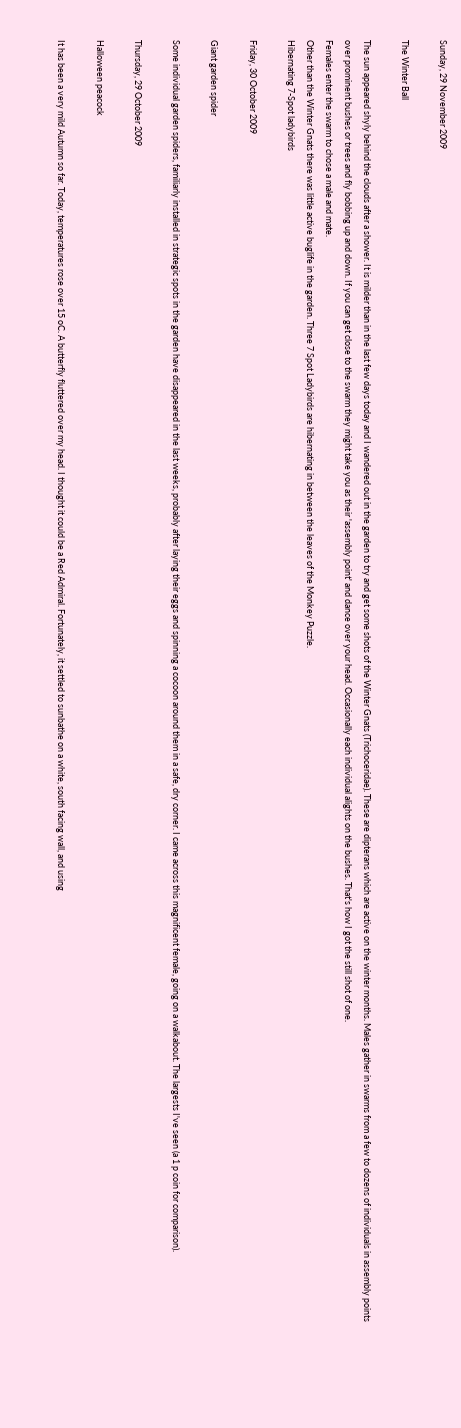Sunday, 29 November 2009

The Winter Ball

The sun appeared shyly behind the clouds after a shower. It is milder than in the last few days today and I wandered out in the garden to try and get some shots of the Winter Gnats (Trichoceridae). These are dipterans which are active on the winter months. Males gather in swarms from a few to dozens of individuals in assembly points over prominent bushes or trees and fly bobbing up and down. If you can get close to the swarm they might take you as their 'assembly point' and dance over your head. Occasionally each individual alights on the bushes. That's how I got the still shot of one.
Females enter the swarm to chose a male and mate.
Other than the Winter Gnats there was little active buglife in the garden. Three 7 Spot Ladybirds are hibernating in between the leaves of the Monkey Puzzle.
Hibernating 7-Spot ladybirds

Friday, 30 October 2009

Giant garden spider

Some individual garden spiders, familiarly installed in strategic spots in the garden have disappeared in the last weeks, probably after laying their eggs and spinning a cocoon around them in a safe, dry corner. I came across this magnificent female, going on a walkabout. The largests I've seen (a 1 p coin for comparison).

Thursday, 29 October 2009

Halloween peacock

It has been a very mild Autumn so far. Today, temperatures rose over 15 oC. A butterfly fluttered over my head. I thought it could be a Red Admiral. Fortunately, it settled to sunbathe on a white, south facing wall, and using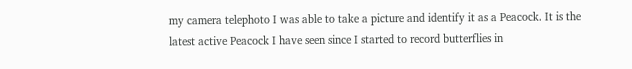my camera telephoto I was able to take a picture and identify it as a Peacock. It is the latest active Peacock I have seen since I started to record butterflies in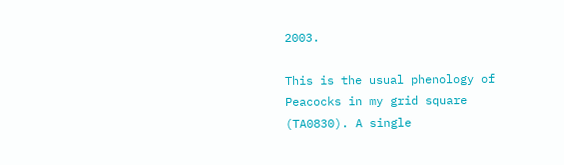2003.

This is the usual phenology of Peacocks in my grid square (TA0830). A single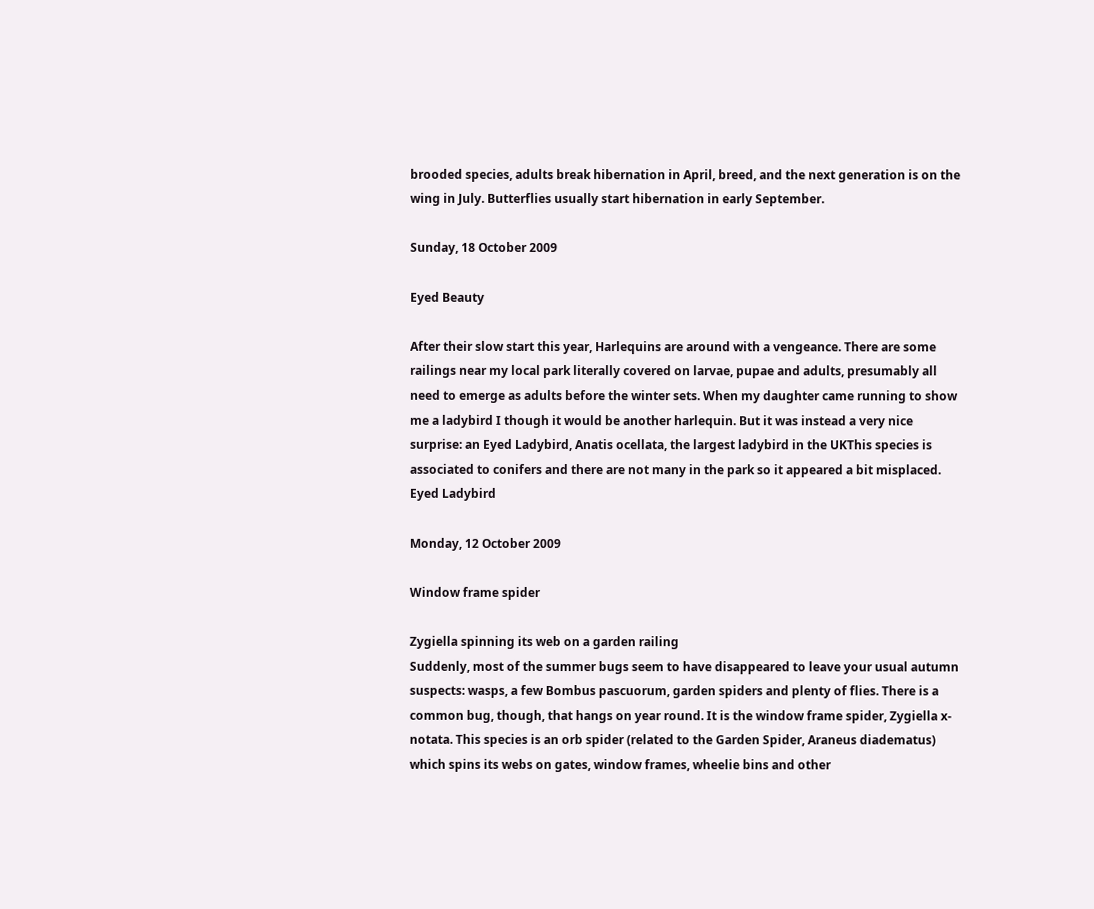brooded species, adults break hibernation in April, breed, and the next generation is on the wing in July. Butterflies usually start hibernation in early September.

Sunday, 18 October 2009

Eyed Beauty

After their slow start this year, Harlequins are around with a vengeance. There are some railings near my local park literally covered on larvae, pupae and adults, presumably all need to emerge as adults before the winter sets. When my daughter came running to show me a ladybird I though it would be another harlequin. But it was instead a very nice surprise: an Eyed Ladybird, Anatis ocellata, the largest ladybird in the UKThis species is associated to conifers and there are not many in the park so it appeared a bit misplaced.
Eyed Ladybird

Monday, 12 October 2009

Window frame spider

Zygiella spinning its web on a garden railing
Suddenly, most of the summer bugs seem to have disappeared to leave your usual autumn suspects: wasps, a few Bombus pascuorum, garden spiders and plenty of flies. There is a common bug, though, that hangs on year round. It is the window frame spider, Zygiella x-notata. This species is an orb spider (related to the Garden Spider, Araneus diadematus) which spins its webs on gates, window frames, wheelie bins and other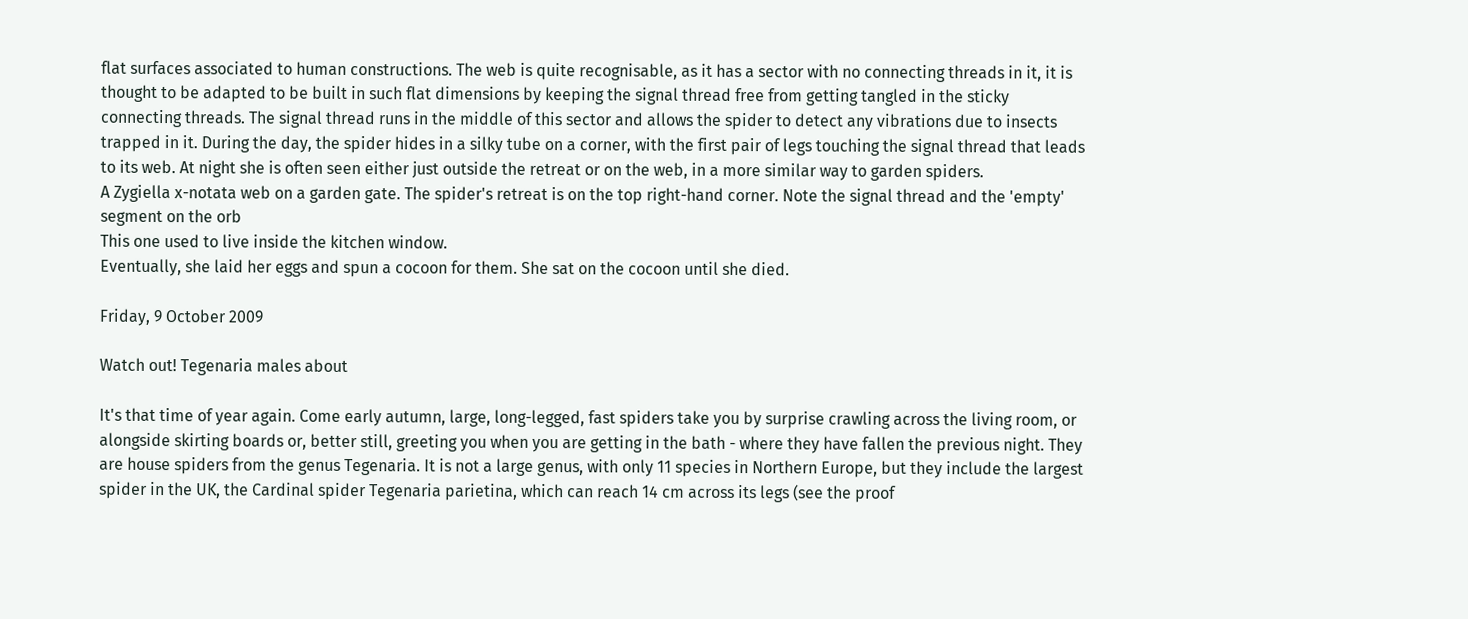flat surfaces associated to human constructions. The web is quite recognisable, as it has a sector with no connecting threads in it, it is thought to be adapted to be built in such flat dimensions by keeping the signal thread free from getting tangled in the sticky connecting threads. The signal thread runs in the middle of this sector and allows the spider to detect any vibrations due to insects trapped in it. During the day, the spider hides in a silky tube on a corner, with the first pair of legs touching the signal thread that leads to its web. At night she is often seen either just outside the retreat or on the web, in a more similar way to garden spiders.
A Zygiella x-notata web on a garden gate. The spider's retreat is on the top right-hand corner. Note the signal thread and the 'empty' segment on the orb
This one used to live inside the kitchen window.
Eventually, she laid her eggs and spun a cocoon for them. She sat on the cocoon until she died.

Friday, 9 October 2009

Watch out! Tegenaria males about

It's that time of year again. Come early autumn, large, long-legged, fast spiders take you by surprise crawling across the living room, or alongside skirting boards or, better still, greeting you when you are getting in the bath - where they have fallen the previous night. They are house spiders from the genus Tegenaria. It is not a large genus, with only 11 species in Northern Europe, but they include the largest spider in the UK, the Cardinal spider Tegenaria parietina, which can reach 14 cm across its legs (see the proof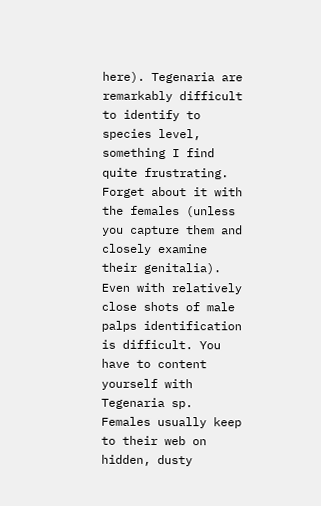here). Tegenaria are remarkably difficult to identify to species level, something I find quite frustrating. Forget about it with the females (unless you capture them and closely examine their genitalia). Even with relatively close shots of male palps identification is difficult. You have to content yourself with Tegenaria sp. Females usually keep to their web on hidden, dusty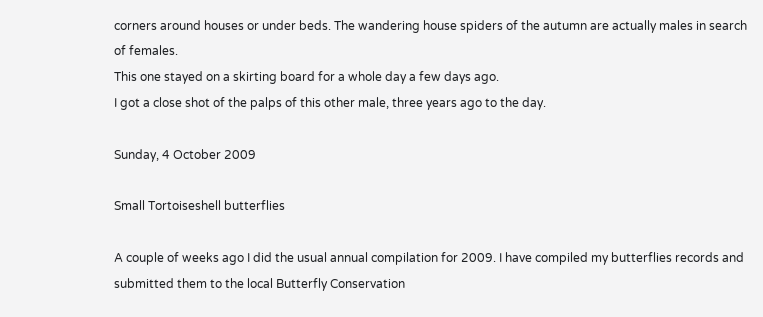corners around houses or under beds. The wandering house spiders of the autumn are actually males in search of females.
This one stayed on a skirting board for a whole day a few days ago.
I got a close shot of the palps of this other male, three years ago to the day.

Sunday, 4 October 2009

Small Tortoiseshell butterflies

A couple of weeks ago I did the usual annual compilation for 2009. I have compiled my butterflies records and submitted them to the local Butterfly Conservation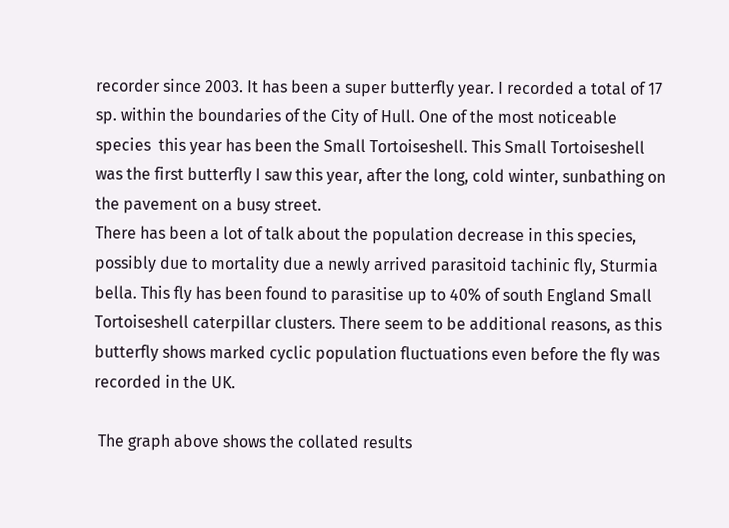recorder since 2003. It has been a super butterfly year. I recorded a total of 17 sp. within the boundaries of the City of Hull. One of the most noticeable species  this year has been the Small Tortoiseshell. This Small Tortoiseshell was the first butterfly I saw this year, after the long, cold winter, sunbathing on the pavement on a busy street.
There has been a lot of talk about the population decrease in this species, possibly due to mortality due a newly arrived parasitoid tachinic fly, Sturmia bella. This fly has been found to parasitise up to 40% of south England Small Tortoiseshell caterpillar clusters. There seem to be additional reasons, as this butterfly shows marked cyclic population fluctuations even before the fly was recorded in the UK.

 The graph above shows the collated results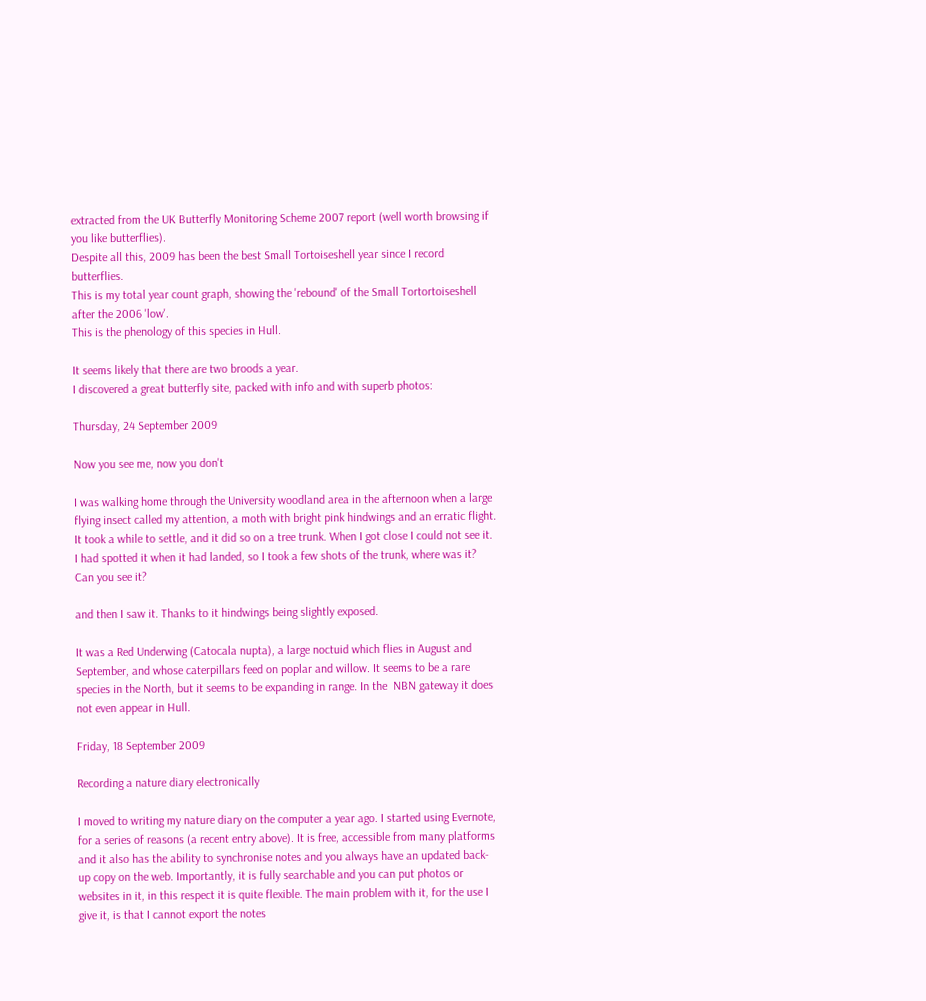extracted from the UK Butterfly Monitoring Scheme 2007 report (well worth browsing if you like butterflies).
Despite all this, 2009 has been the best Small Tortoiseshell year since I record butterflies.
This is my total year count graph, showing the 'rebound' of the Small Tortortoiseshell after the 2006 'low'.
This is the phenology of this species in Hull.

It seems likely that there are two broods a year.
I discovered a great butterfly site, packed with info and with superb photos:

Thursday, 24 September 2009

Now you see me, now you don't

I was walking home through the University woodland area in the afternoon when a large flying insect called my attention, a moth with bright pink hindwings and an erratic flight. It took a while to settle, and it did so on a tree trunk. When I got close I could not see it. I had spotted it when it had landed, so I took a few shots of the trunk, where was it? Can you see it?

and then I saw it. Thanks to it hindwings being slightly exposed.

It was a Red Underwing (Catocala nupta), a large noctuid which flies in August and September, and whose caterpillars feed on poplar and willow. It seems to be a rare species in the North, but it seems to be expanding in range. In the  NBN gateway it does not even appear in Hull.

Friday, 18 September 2009

Recording a nature diary electronically

I moved to writing my nature diary on the computer a year ago. I started using Evernote, for a series of reasons (a recent entry above). It is free, accessible from many platforms and it also has the ability to synchronise notes and you always have an updated back-up copy on the web. Importantly, it is fully searchable and you can put photos or websites in it, in this respect it is quite flexible. The main problem with it, for the use I give it, is that I cannot export the notes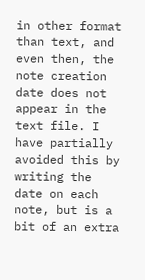in other format than text, and even then, the note creation date does not appear in the text file. I have partially avoided this by writing the date on each note, but is a bit of an extra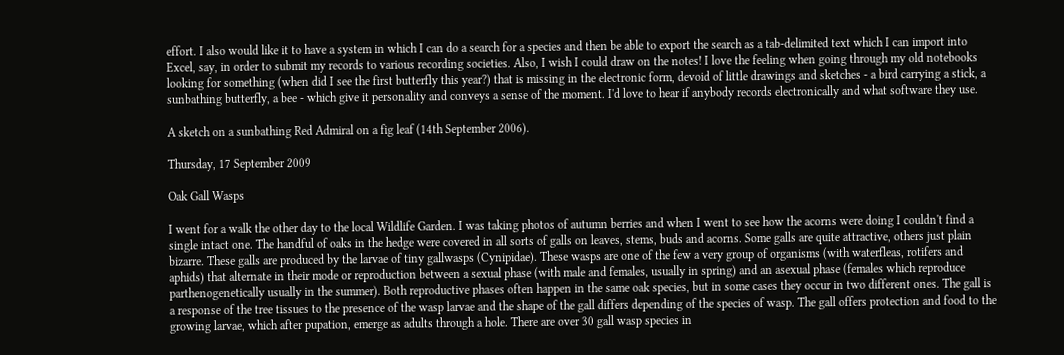effort. I also would like it to have a system in which I can do a search for a species and then be able to export the search as a tab-delimited text which I can import into Excel, say, in order to submit my records to various recording societies. Also, I wish I could draw on the notes! I love the feeling when going through my old notebooks looking for something (when did I see the first butterfly this year?) that is missing in the electronic form, devoid of little drawings and sketches - a bird carrying a stick, a sunbathing butterfly, a bee - which give it personality and conveys a sense of the moment. I'd love to hear if anybody records electronically and what software they use.

A sketch on a sunbathing Red Admiral on a fig leaf (14th September 2006).

Thursday, 17 September 2009

Oak Gall Wasps

I went for a walk the other day to the local Wildlife Garden. I was taking photos of autumn berries and when I went to see how the acorns were doing I couldn't find a single intact one. The handful of oaks in the hedge were covered in all sorts of galls on leaves, stems, buds and acorns. Some galls are quite attractive, others just plain bizarre. These galls are produced by the larvae of tiny gallwasps (Cynipidae). These wasps are one of the few a very group of organisms (with waterfleas, rotifers and aphids) that alternate in their mode or reproduction between a sexual phase (with male and females, usually in spring) and an asexual phase (females which reproduce parthenogenetically usually in the summer). Both reproductive phases often happen in the same oak species, but in some cases they occur in two different ones. The gall is a response of the tree tissues to the presence of the wasp larvae and the shape of the gall differs depending of the species of wasp. The gall offers protection and food to the growing larvae, which after pupation, emerge as adults through a hole. There are over 30 gall wasp species in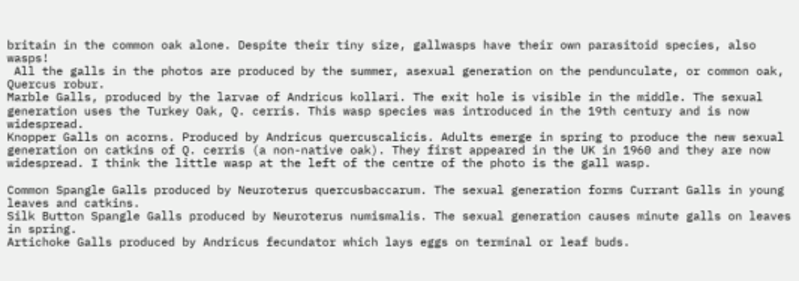britain in the common oak alone. Despite their tiny size, gallwasps have their own parasitoid species, also wasps!
 All the galls in the photos are produced by the summer, asexual generation on the pendunculate, or common oak, Quercus robur.
Marble Galls, produced by the larvae of Andricus kollari. The exit hole is visible in the middle. The sexual generation uses the Turkey Oak, Q. cerris. This wasp species was introduced in the 19th century and is now widespread.
Knopper Galls on acorns. Produced by Andricus quercuscalicis. Adults emerge in spring to produce the new sexual generation on catkins of Q. cerris (a non-native oak). They first appeared in the UK in 1960 and they are now widespread. I think the little wasp at the left of the centre of the photo is the gall wasp.

Common Spangle Galls produced by Neuroterus quercusbaccarum. The sexual generation forms Currant Galls in young leaves and catkins.
Silk Button Spangle Galls produced by Neuroterus numismalis. The sexual generation causes minute galls on leaves in spring.
Artichoke Galls produced by Andricus fecundator which lays eggs on terminal or leaf buds.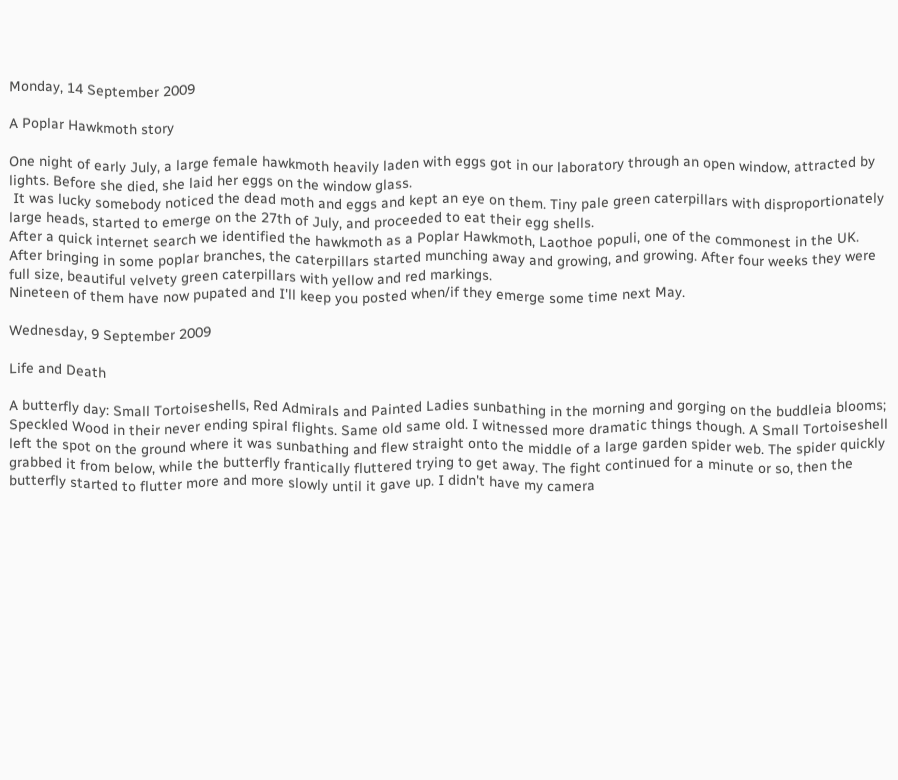Monday, 14 September 2009

A Poplar Hawkmoth story

One night of early July, a large female hawkmoth heavily laden with eggs got in our laboratory through an open window, attracted by lights. Before she died, she laid her eggs on the window glass.
 It was lucky somebody noticed the dead moth and eggs and kept an eye on them. Tiny pale green caterpillars with disproportionately large heads, started to emerge on the 27th of July, and proceeded to eat their egg shells.
After a quick internet search we identified the hawkmoth as a Poplar Hawkmoth, Laothoe populi, one of the commonest in the UK. After bringing in some poplar branches, the caterpillars started munching away and growing, and growing. After four weeks they were full size, beautiful velvety green caterpillars with yellow and red markings.
Nineteen of them have now pupated and I'll keep you posted when/if they emerge some time next May.

Wednesday, 9 September 2009

Life and Death

A butterfly day: Small Tortoiseshells, Red Admirals and Painted Ladies sunbathing in the morning and gorging on the buddleia blooms; Speckled Wood in their never ending spiral flights. Same old same old. I witnessed more dramatic things though. A Small Tortoiseshell left the spot on the ground where it was sunbathing and flew straight onto the middle of a large garden spider web. The spider quickly grabbed it from below, while the butterfly frantically fluttered trying to get away. The fight continued for a minute or so, then the butterfly started to flutter more and more slowly until it gave up. I didn't have my camera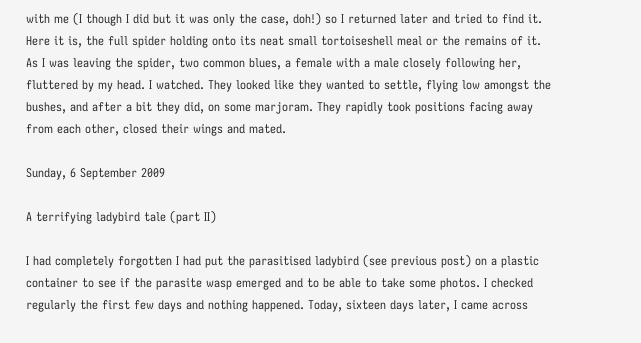with me (I though I did but it was only the case, doh!) so I returned later and tried to find it. Here it is, the full spider holding onto its neat small tortoiseshell meal or the remains of it.
As I was leaving the spider, two common blues, a female with a male closely following her, fluttered by my head. I watched. They looked like they wanted to settle, flying low amongst the bushes, and after a bit they did, on some marjoram. They rapidly took positions facing away from each other, closed their wings and mated.

Sunday, 6 September 2009

A terrifying ladybird tale (part II)

I had completely forgotten I had put the parasitised ladybird (see previous post) on a plastic container to see if the parasite wasp emerged and to be able to take some photos. I checked regularly the first few days and nothing happened. Today, sixteen days later, I came across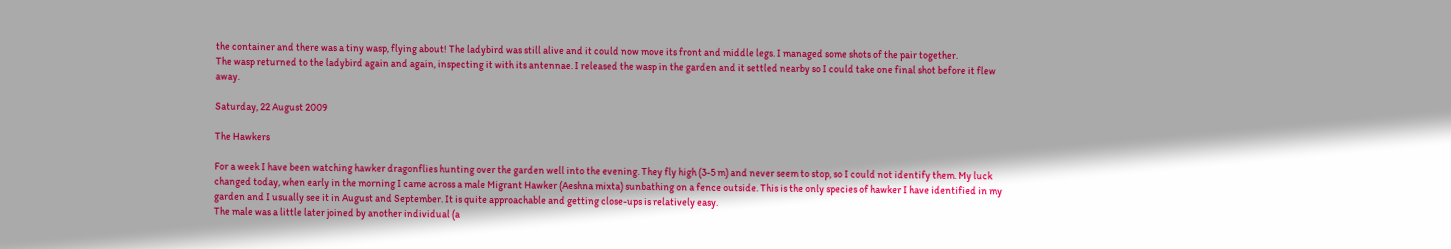the container and there was a tiny wasp, flying about! The ladybird was still alive and it could now move its front and middle legs. I managed some shots of the pair together.
The wasp returned to the ladybird again and again, inspecting it with its antennae. I released the wasp in the garden and it settled nearby so I could take one final shot before it flew away.

Saturday, 22 August 2009

The Hawkers

For a week I have been watching hawker dragonflies hunting over the garden well into the evening. They fly high (3-5 m) and never seem to stop, so I could not identify them. My luck changed today, when early in the morning I came across a male Migrant Hawker (Aeshna mixta) sunbathing on a fence outside. This is the only species of hawker I have identified in my garden and I usually see it in August and September. It is quite approachable and getting close-ups is relatively easy.
The male was a little later joined by another individual (a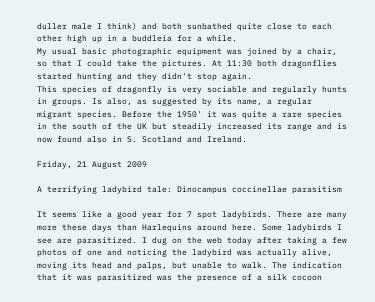duller male I think) and both sunbathed quite close to each other high up in a buddleia for a while.
My usual basic photographic equipment was joined by a chair, so that I could take the pictures. At 11:30 both dragonflies started hunting and they didn't stop again.
This species of dragonfly is very sociable and regularly hunts in groups. Is also, as suggested by its name, a regular migrant species. Before the 1950' it was quite a rare species in the south of the UK but steadily increased its range and is now found also in S. Scotland and Ireland.

Friday, 21 August 2009

A terrifying ladybird tale: Dinocampus coccinellae parasitism

It seems like a good year for 7 spot ladybirds. There are many more these days than Harlequins around here. Some ladybirds I see are parasitized. I dug on the web today after taking a few photos of one and noticing the ladybird was actually alive, moving its head and palps, but unable to walk. The indication that it was parasitized was the presence of a silk cocoon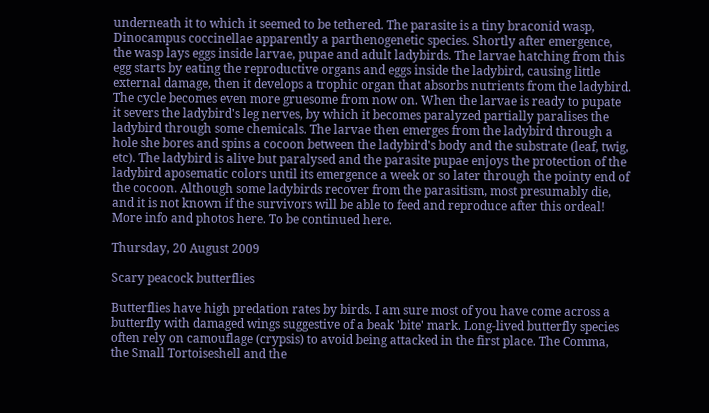underneath it to which it seemed to be tethered. The parasite is a tiny braconid wasp, Dinocampus coccinellae apparently a parthenogenetic species. Shortly after emergence, the wasp lays eggs inside larvae, pupae and adult ladybirds. The larvae hatching from this egg starts by eating the reproductive organs and eggs inside the ladybird, causing little external damage, then it develops a trophic organ that absorbs nutrients from the ladybird. The cycle becomes even more gruesome from now on. When the larvae is ready to pupate it severs the ladybird's leg nerves, by which it becomes paralyzed partially paralises the ladybird through some chemicals. The larvae then emerges from the ladybird through a hole she bores and spins a cocoon between the ladybird's body and the substrate (leaf, twig, etc). The ladybird is alive but paralysed and the parasite pupae enjoys the protection of the ladybird aposematic colors until its emergence a week or so later through the pointy end of the cocoon. Although some ladybirds recover from the parasitism, most presumably die, and it is not known if the survivors will be able to feed and reproduce after this ordeal!
More info and photos here. To be continued here.

Thursday, 20 August 2009

Scary peacock butterflies

Butterflies have high predation rates by birds. I am sure most of you have come across a butterfly with damaged wings suggestive of a beak 'bite' mark. Long-lived butterfly species often rely on camouflage (crypsis) to avoid being attacked in the first place. The Comma, the Small Tortoiseshell and the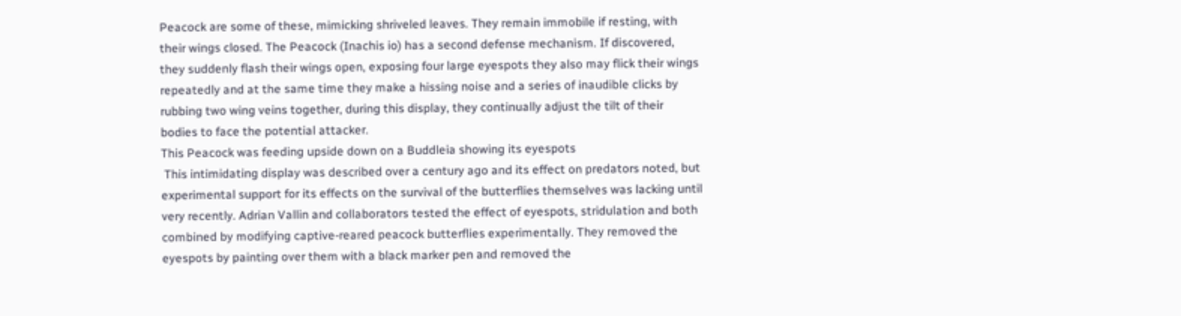Peacock are some of these, mimicking shriveled leaves. They remain immobile if resting, with their wings closed. The Peacock (Inachis io) has a second defense mechanism. If discovered, they suddenly flash their wings open, exposing four large eyespots they also may flick their wings repeatedly and at the same time they make a hissing noise and a series of inaudible clicks by rubbing two wing veins together, during this display, they continually adjust the tilt of their bodies to face the potential attacker.
This Peacock was feeding upside down on a Buddleia showing its eyespots
 This intimidating display was described over a century ago and its effect on predators noted, but experimental support for its effects on the survival of the butterflies themselves was lacking until very recently. Adrian Vallin and collaborators tested the effect of eyespots, stridulation and both combined by modifying captive-reared peacock butterflies experimentally. They removed the eyespots by painting over them with a black marker pen and removed the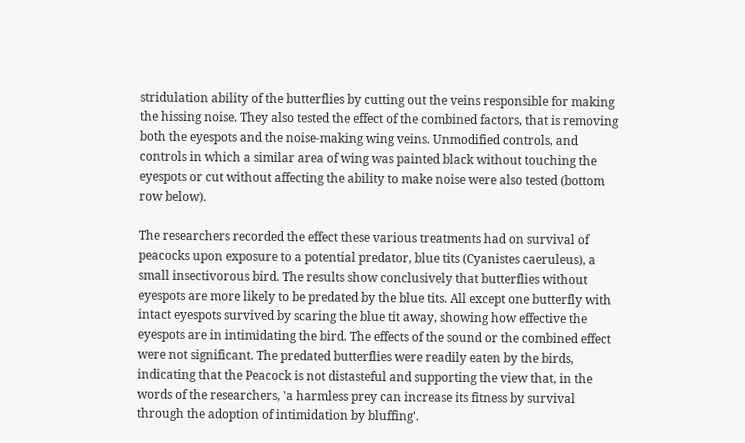stridulation ability of the butterflies by cutting out the veins responsible for making the hissing noise. They also tested the effect of the combined factors, that is removing both the eyespots and the noise-making wing veins. Unmodified controls, and controls in which a similar area of wing was painted black without touching the eyespots or cut without affecting the ability to make noise were also tested (bottom row below).

The researchers recorded the effect these various treatments had on survival of peacocks upon exposure to a potential predator, blue tits (Cyanistes caeruleus), a small insectivorous bird. The results show conclusively that butterflies without eyespots are more likely to be predated by the blue tits. All except one butterfly with intact eyespots survived by scaring the blue tit away, showing how effective the eyespots are in intimidating the bird. The effects of the sound or the combined effect were not significant. The predated butterflies were readily eaten by the birds, indicating that the Peacock is not distasteful and supporting the view that, in the words of the researchers, 'a harmless prey can increase its fitness by survival through the adoption of intimidation by bluffing'.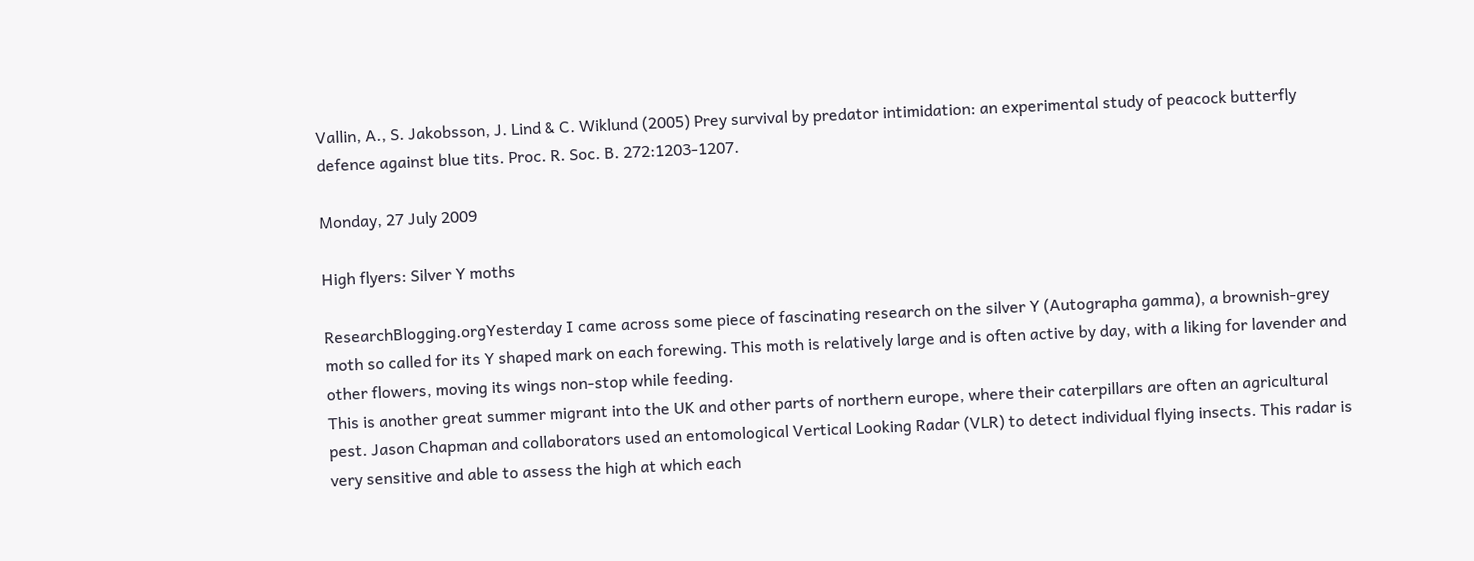Vallin, A., S. Jakobsson, J. Lind & C. Wiklund (2005) Prey survival by predator intimidation: an experimental study of peacock butterfly defence against blue tits. Proc. R. Soc. B. 272:1203-1207.

Monday, 27 July 2009

High flyers: Silver Y moths

ResearchBlogging.orgYesterday I came across some piece of fascinating research on the silver Y (Autographa gamma), a brownish-grey moth so called for its Y shaped mark on each forewing. This moth is relatively large and is often active by day, with a liking for lavender and other flowers, moving its wings non-stop while feeding.
This is another great summer migrant into the UK and other parts of northern europe, where their caterpillars are often an agricultural pest. Jason Chapman and collaborators used an entomological Vertical Looking Radar (VLR) to detect individual flying insects. This radar is very sensitive and able to assess the high at which each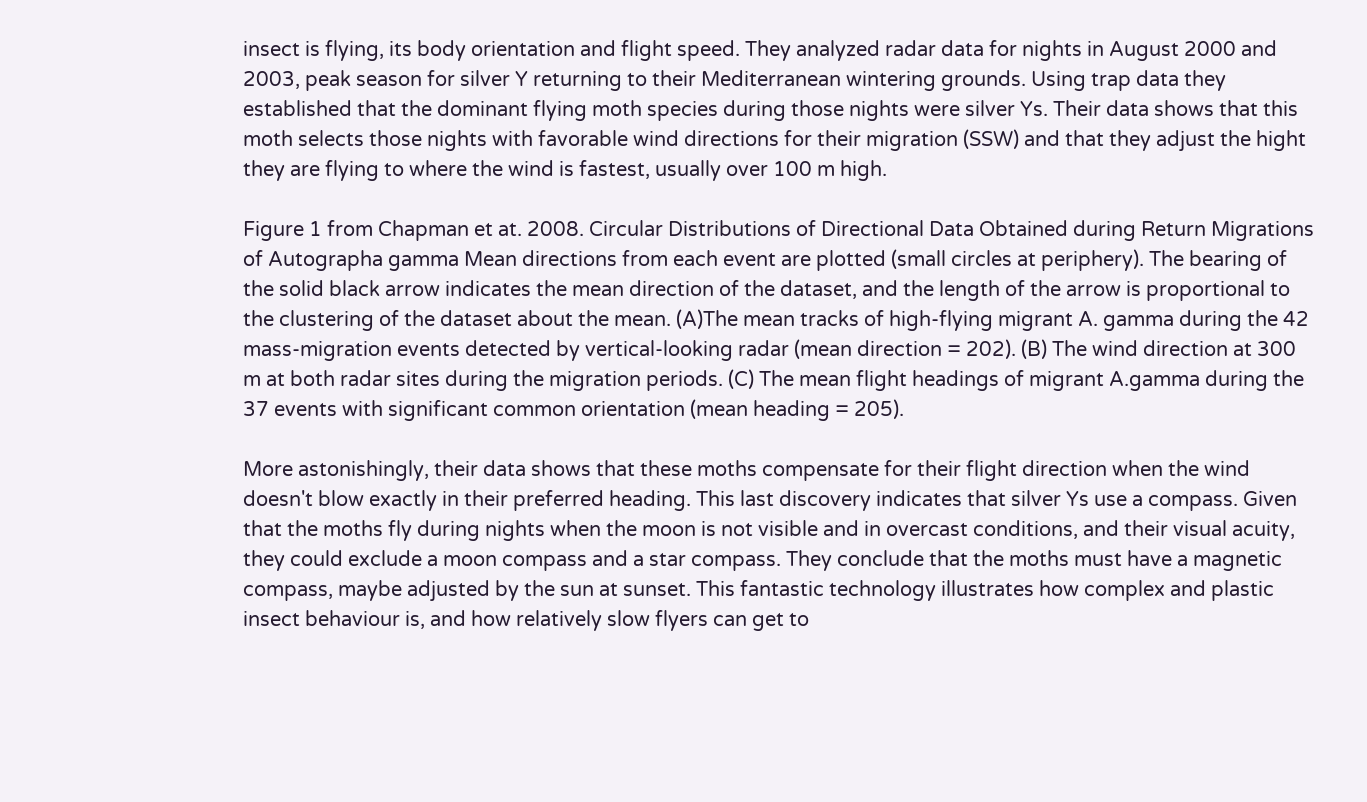insect is flying, its body orientation and flight speed. They analyzed radar data for nights in August 2000 and 2003, peak season for silver Y returning to their Mediterranean wintering grounds. Using trap data they established that the dominant flying moth species during those nights were silver Ys. Their data shows that this moth selects those nights with favorable wind directions for their migration (SSW) and that they adjust the hight they are flying to where the wind is fastest, usually over 100 m high.

Figure 1 from Chapman et at. 2008. Circular Distributions of Directional Data Obtained during Return Migrations of Autographa gamma Mean directions from each event are plotted (small circles at periphery). The bearing of the solid black arrow indicates the mean direction of the dataset, and the length of the arrow is proportional to the clustering of the dataset about the mean. (A)The mean tracks of high-flying migrant A. gamma during the 42 mass-migration events detected by vertical-looking radar (mean direction = 202). (B) The wind direction at 300 m at both radar sites during the migration periods. (C) The mean flight headings of migrant A.gamma during the 37 events with significant common orientation (mean heading = 205).

More astonishingly, their data shows that these moths compensate for their flight direction when the wind doesn't blow exactly in their preferred heading. This last discovery indicates that silver Ys use a compass. Given that the moths fly during nights when the moon is not visible and in overcast conditions, and their visual acuity, they could exclude a moon compass and a star compass. They conclude that the moths must have a magnetic compass, maybe adjusted by the sun at sunset. This fantastic technology illustrates how complex and plastic insect behaviour is, and how relatively slow flyers can get to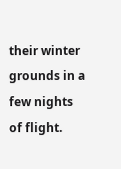their winter grounds in a few nights of flight.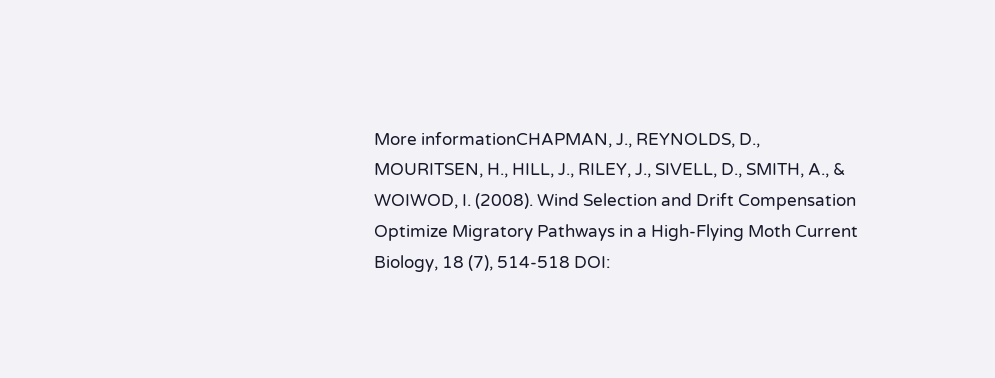More informationCHAPMAN, J., REYNOLDS, D., MOURITSEN, H., HILL, J., RILEY, J., SIVELL, D., SMITH, A., & WOIWOD, I. (2008). Wind Selection and Drift Compensation Optimize Migratory Pathways in a High-Flying Moth Current Biology, 18 (7), 514-518 DOI: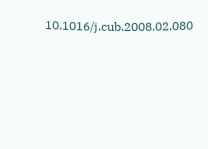10.1016/j.cub.2008.02.080